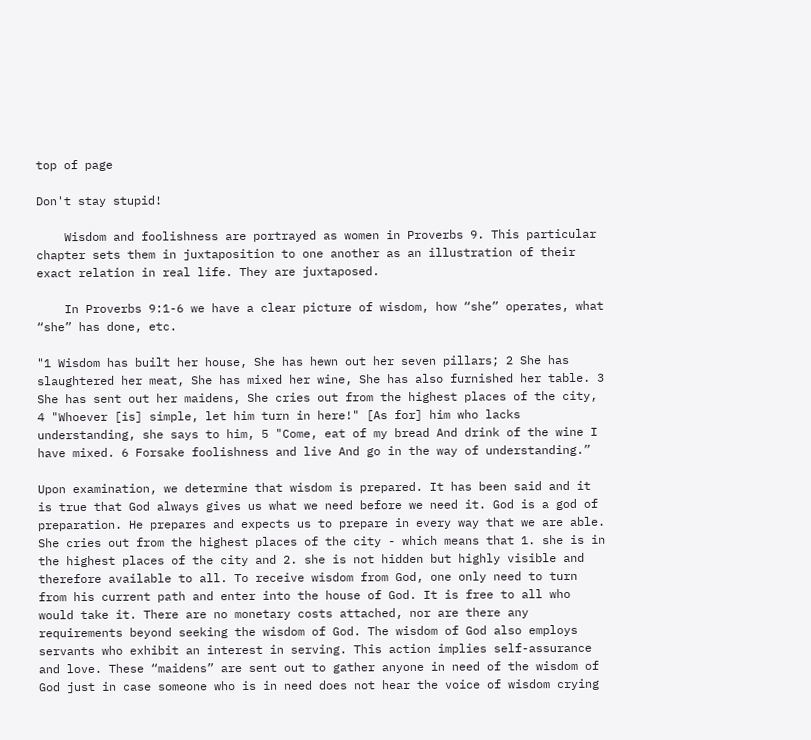top of page

Don't stay stupid!

    Wisdom and foolishness are portrayed as women in Proverbs 9. This particular chapter sets them in juxtaposition to one another as an illustration of their exact relation in real life. They are juxtaposed.

    In Proverbs 9:1-6 we have a clear picture of wisdom, how “she” operates, what “she” has done, etc.

"1 Wisdom has built her house, She has hewn out her seven pillars; 2 She has slaughtered her meat, She has mixed her wine, She has also furnished her table. 3 She has sent out her maidens, She cries out from the highest places of the city, 4 "Whoever [is] simple, let him turn in here!" [As for] him who lacks understanding, she says to him, 5 "Come, eat of my bread And drink of the wine I have mixed. 6 Forsake foolishness and live And go in the way of understanding.”

Upon examination, we determine that wisdom is prepared. It has been said and it is true that God always gives us what we need before we need it. God is a god of preparation. He prepares and expects us to prepare in every way that we are able. She cries out from the highest places of the city - which means that 1. she is in the highest places of the city and 2. she is not hidden but highly visible and therefore available to all. To receive wisdom from God, one only need to turn from his current path and enter into the house of God. It is free to all who would take it. There are no monetary costs attached, nor are there any requirements beyond seeking the wisdom of God. The wisdom of God also employs servants who exhibit an interest in serving. This action implies self-assurance and love. These “maidens” are sent out to gather anyone in need of the wisdom of God just in case someone who is in need does not hear the voice of wisdom crying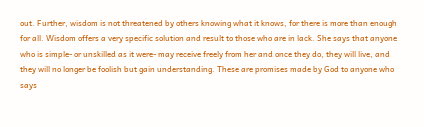out. Further, wisdom is not threatened by others knowing what it knows, for there is more than enough for all. Wisdom offers a very specific solution and result to those who are in lack. She says that anyone who is simple- or unskilled as it were- may receive freely from her and once they do, they will live, and they will no longer be foolish but gain understanding. These are promises made by God to anyone who says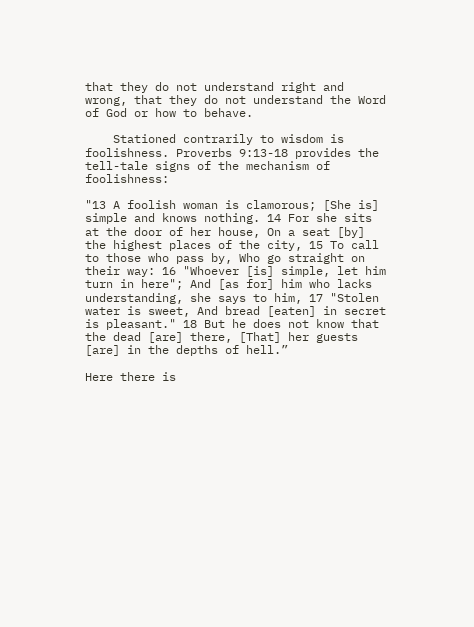that they do not understand right and wrong, that they do not understand the Word of God or how to behave.

    Stationed contrarily to wisdom is foolishness. Proverbs 9:13-18 provides the tell-tale signs of the mechanism of foolishness:

"13 A foolish woman is clamorous; [She is] simple and knows nothing. 14 For she sits at the door of her house, On a seat [by] the highest places of the city, 15 To call to those who pass by, Who go straight on their way: 16 "Whoever [is] simple, let him turn in here"; And [as for] him who lacks understanding, she says to him, 17 "Stolen water is sweet, And bread [eaten] in secret is pleasant." 18 But he does not know that the dead [are] there, [That] her guests [are] in the depths of hell.”

Here there is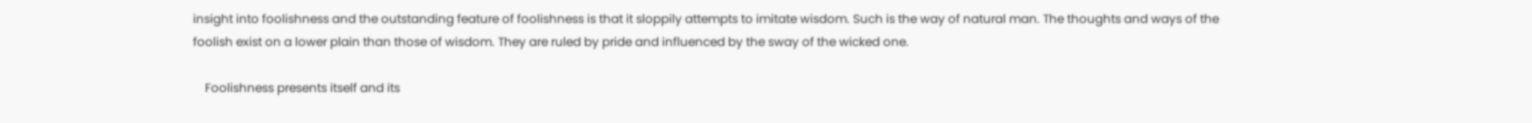insight into foolishness and the outstanding feature of foolishness is that it sloppily attempts to imitate wisdom. Such is the way of natural man. The thoughts and ways of the foolish exist on a lower plain than those of wisdom. They are ruled by pride and influenced by the sway of the wicked one.

    Foolishness presents itself and its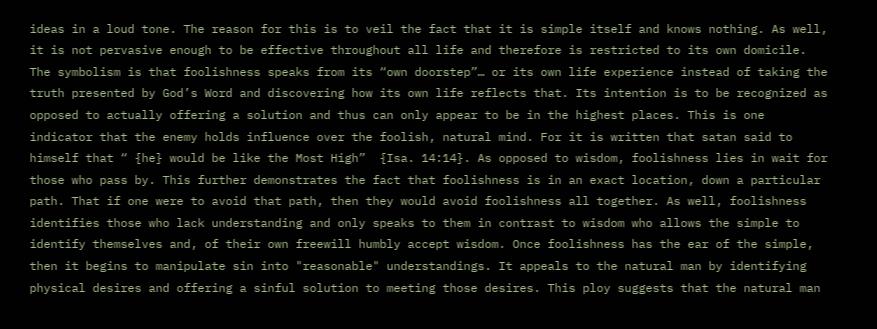ideas in a loud tone. The reason for this is to veil the fact that it is simple itself and knows nothing. As well, it is not pervasive enough to be effective throughout all life and therefore is restricted to its own domicile. The symbolism is that foolishness speaks from its “own doorstep”… or its own life experience instead of taking the truth presented by God’s Word and discovering how its own life reflects that. Its intention is to be recognized as opposed to actually offering a solution and thus can only appear to be in the highest places. This is one indicator that the enemy holds influence over the foolish, natural mind. For it is written that satan said to himself that “ {he} would be like the Most High”  {Isa. 14:14}. As opposed to wisdom, foolishness lies in wait for those who pass by. This further demonstrates the fact that foolishness is in an exact location, down a particular path. That if one were to avoid that path, then they would avoid foolishness all together. As well, foolishness identifies those who lack understanding and only speaks to them in contrast to wisdom who allows the simple to identify themselves and, of their own freewill humbly accept wisdom. Once foolishness has the ear of the simple, then it begins to manipulate sin into "reasonable" understandings. It appeals to the natural man by identifying physical desires and offering a sinful solution to meeting those desires. This ploy suggests that the natural man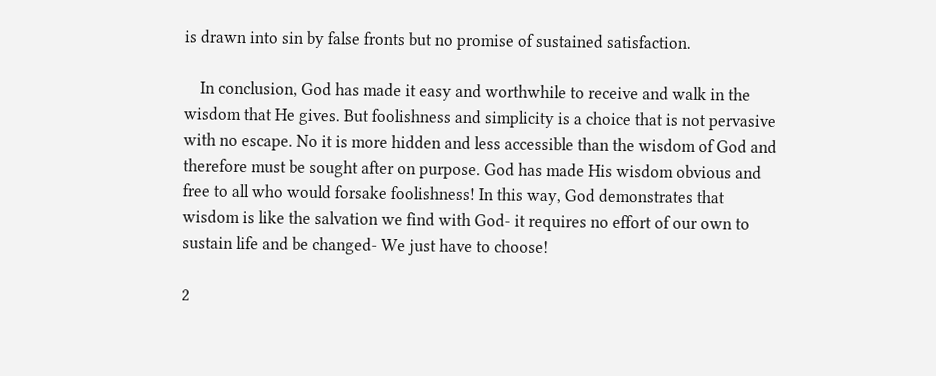is drawn into sin by false fronts but no promise of sustained satisfaction.

    In conclusion, God has made it easy and worthwhile to receive and walk in the wisdom that He gives. But foolishness and simplicity is a choice that is not pervasive with no escape. No it is more hidden and less accessible than the wisdom of God and therefore must be sought after on purpose. God has made His wisdom obvious and free to all who would forsake foolishness! In this way, God demonstrates that wisdom is like the salvation we find with God- it requires no effort of our own to sustain life and be changed- We just have to choose!

2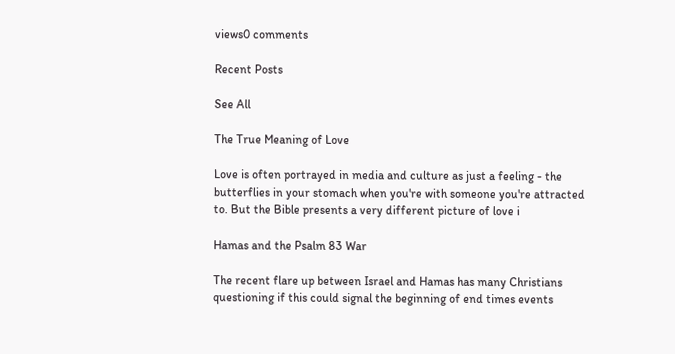views0 comments

Recent Posts

See All

The True Meaning of Love

Love is often portrayed in media and culture as just a feeling - the butterflies in your stomach when you're with someone you're attracted to. But the Bible presents a very different picture of love i

Hamas and the Psalm 83 War

The recent flare up between Israel and Hamas has many Christians questioning if this could signal the beginning of end times events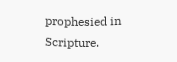prophesied in Scripture.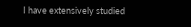I have extensively studied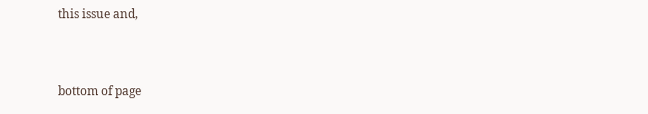this issue and,


bottom of page